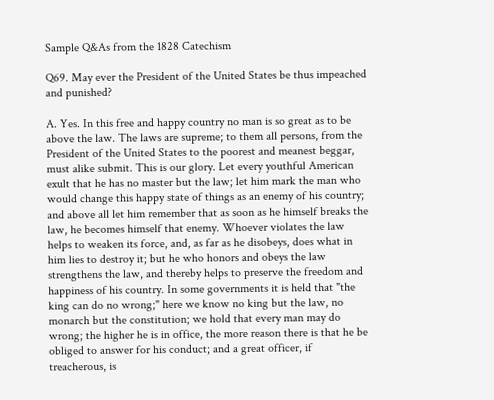Sample Q&As from the 1828 Catechism

Q69. May ever the President of the United States be thus impeached and punished?

A. Yes. In this free and happy country no man is so great as to be above the law. The laws are supreme; to them all persons, from the President of the United States to the poorest and meanest beggar, must alike submit. This is our glory. Let every youthful American exult that he has no master but the law; let him mark the man who would change this happy state of things as an enemy of his country; and above all let him remember that as soon as he himself breaks the law, he becomes himself that enemy. Whoever violates the law helps to weaken its force, and, as far as he disobeys, does what in him lies to destroy it; but he who honors and obeys the law strengthens the law, and thereby helps to preserve the freedom and happiness of his country. In some governments it is held that "the king can do no wrong;" here we know no king but the law, no monarch but the constitution; we hold that every man may do wrong; the higher he is in office, the more reason there is that he be obliged to answer for his conduct; and a great officer, if treacherous, is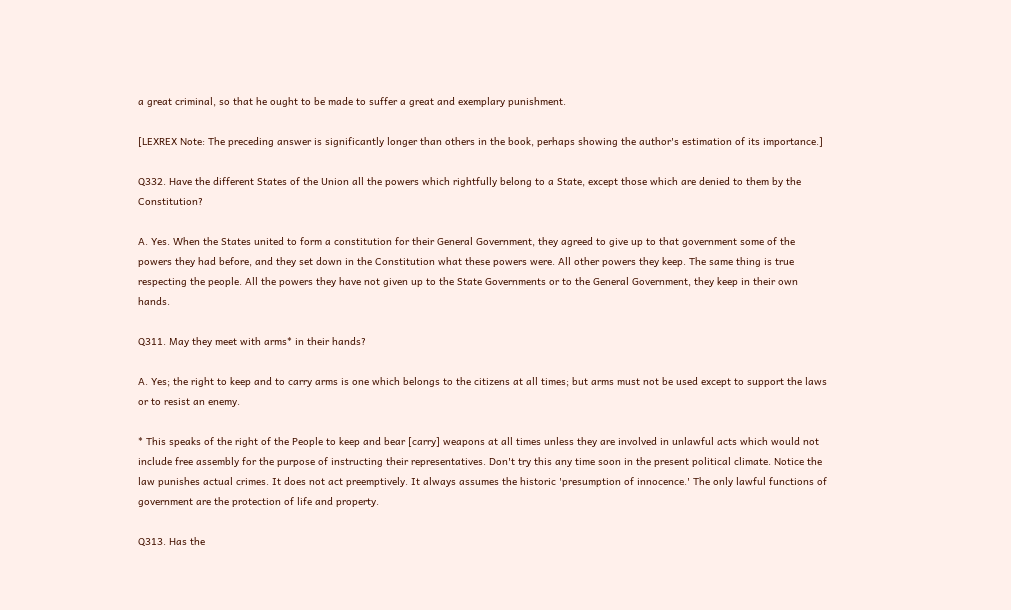a great criminal, so that he ought to be made to suffer a great and exemplary punishment.

[LEXREX Note: The preceding answer is significantly longer than others in the book, perhaps showing the author's estimation of its importance.]

Q332. Have the different States of the Union all the powers which rightfully belong to a State, except those which are denied to them by the Constitution?

A. Yes. When the States united to form a constitution for their General Government, they agreed to give up to that government some of the powers they had before, and they set down in the Constitution what these powers were. All other powers they keep. The same thing is true respecting the people. All the powers they have not given up to the State Governments or to the General Government, they keep in their own hands.

Q311. May they meet with arms* in their hands?

A. Yes; the right to keep and to carry arms is one which belongs to the citizens at all times; but arms must not be used except to support the laws or to resist an enemy.

* This speaks of the right of the People to keep and bear [carry] weapons at all times unless they are involved in unlawful acts which would not include free assembly for the purpose of instructing their representatives. Don't try this any time soon in the present political climate. Notice the law punishes actual crimes. It does not act preemptively. It always assumes the historic 'presumption of innocence.' The only lawful functions of government are the protection of life and property.

Q313. Has the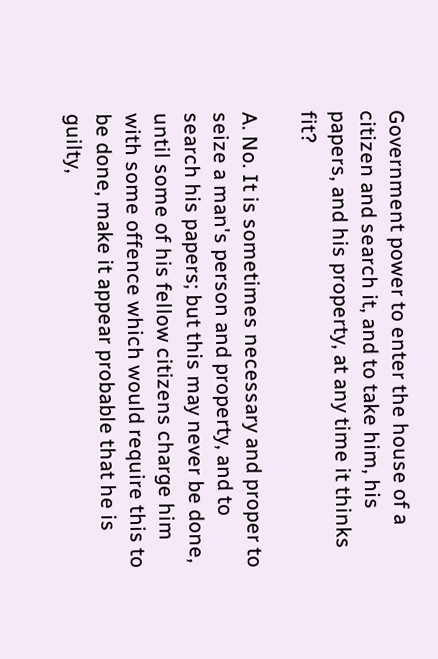Government power to enter the house of a citizen and search it, and to take him, his papers, and his property, at any time it thinks fit?

A. No. It is sometimes necessary and proper to seize a man's person and property, and to search his papers; but this may never be done, until some of his fellow citizens charge him with some offence which would require this to be done, make it appear probable that he is guilty,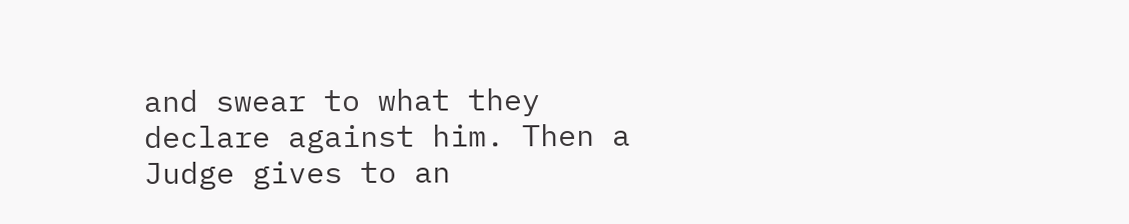and swear to what they declare against him. Then a Judge gives to an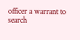officer a warrant to search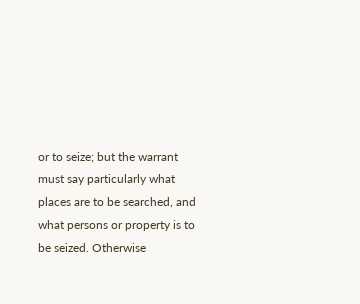or to seize; but the warrant must say particularly what places are to be searched, and what persons or property is to be seized. Otherwise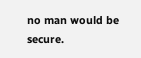no man would be secure.